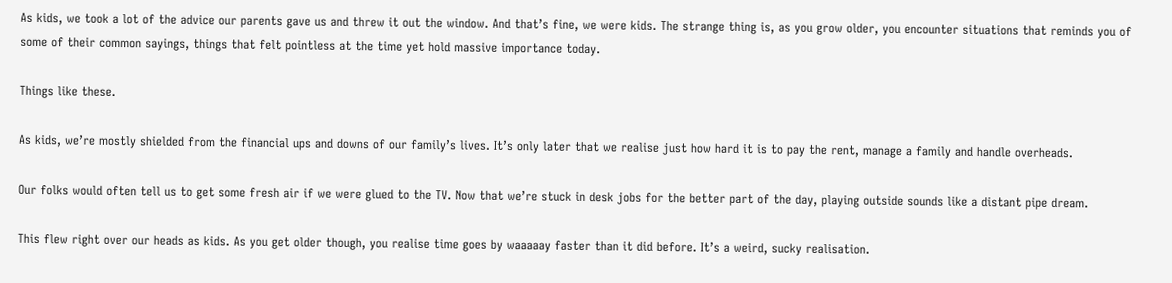As kids, we took a lot of the advice our parents gave us and threw it out the window. And that’s fine, we were kids. The strange thing is, as you grow older, you encounter situations that reminds you of some of their common sayings, things that felt pointless at the time yet hold massive importance today.

Things like these.

As kids, we’re mostly shielded from the financial ups and downs of our family’s lives. It’s only later that we realise just how hard it is to pay the rent, manage a family and handle overheads.

Our folks would often tell us to get some fresh air if we were glued to the TV. Now that we’re stuck in desk jobs for the better part of the day, playing outside sounds like a distant pipe dream.

This flew right over our heads as kids. As you get older though, you realise time goes by waaaaay faster than it did before. It’s a weird, sucky realisation.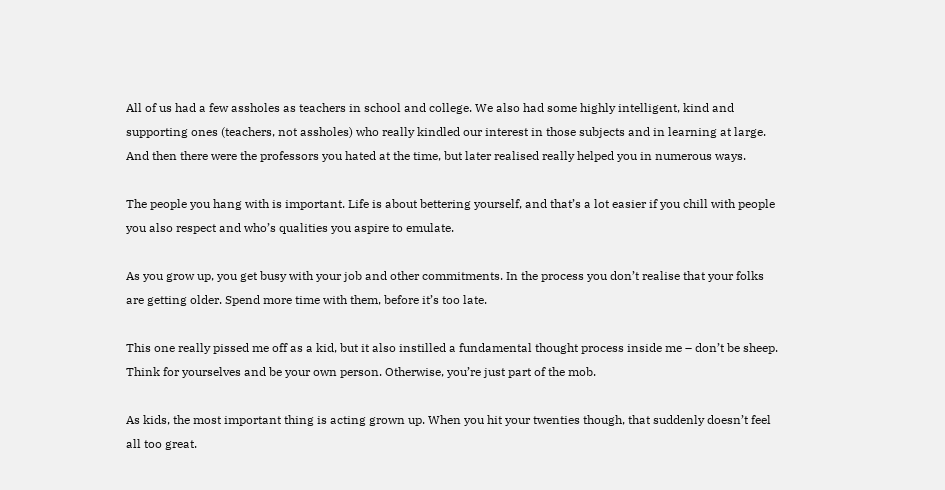All of us had a few assholes as teachers in school and college. We also had some highly intelligent, kind and supporting ones (teachers, not assholes) who really kindled our interest in those subjects and in learning at large. And then there were the professors you hated at the time, but later realised really helped you in numerous ways.

The people you hang with is important. Life is about bettering yourself, and that’s a lot easier if you chill with people you also respect and who’s qualities you aspire to emulate.

As you grow up, you get busy with your job and other commitments. In the process you don’t realise that your folks are getting older. Spend more time with them, before it’s too late.

This one really pissed me off as a kid, but it also instilled a fundamental thought process inside me – don’t be sheep. Think for yourselves and be your own person. Otherwise, you’re just part of the mob.

As kids, the most important thing is acting grown up. When you hit your twenties though, that suddenly doesn’t feel all too great.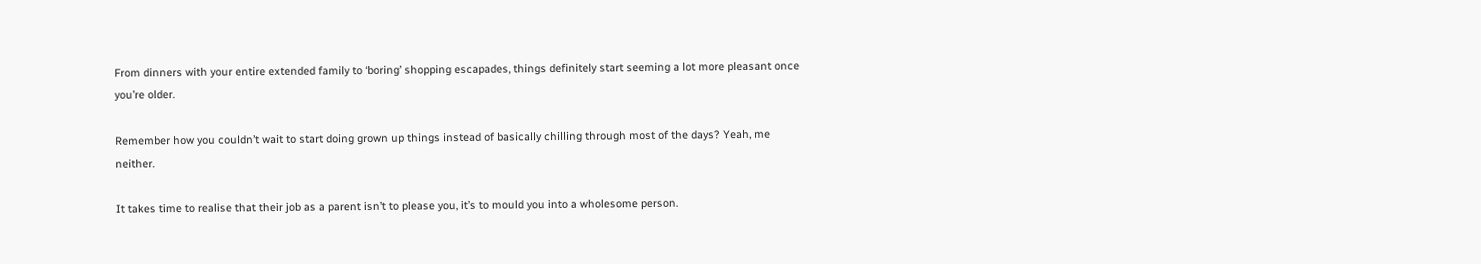From dinners with your entire extended family to ‘boring’ shopping escapades, things definitely start seeming a lot more pleasant once you’re older.

Remember how you couldn’t wait to start doing grown up things instead of basically chilling through most of the days? Yeah, me neither.

It takes time to realise that their job as a parent isn’t to please you, it’s to mould you into a wholesome person.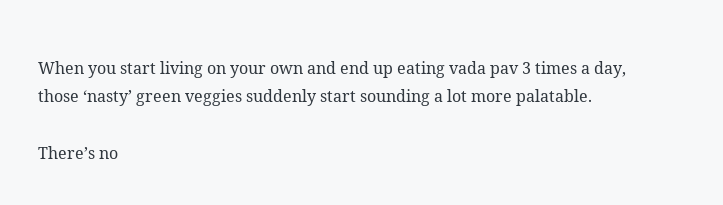When you start living on your own and end up eating vada pav 3 times a day, those ‘nasty’ green veggies suddenly start sounding a lot more palatable.

There’s no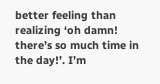better feeling than realizing ‘oh damn! there’s so much time in the day!’. I’m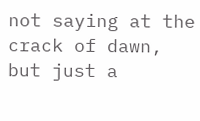not saying at the crack of dawn, but just a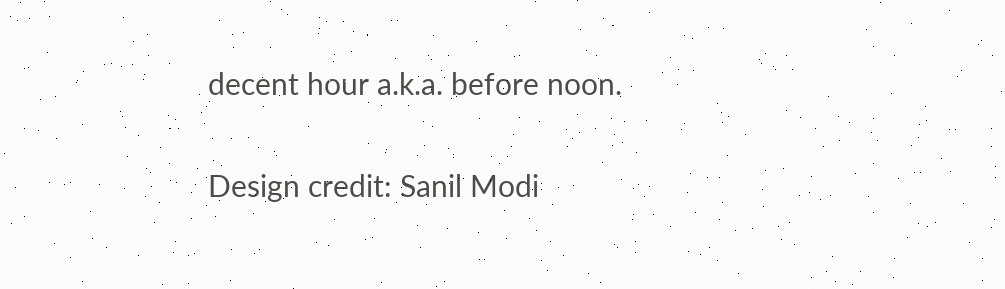decent hour a.k.a. before noon.

Design credit: Sanil Modi